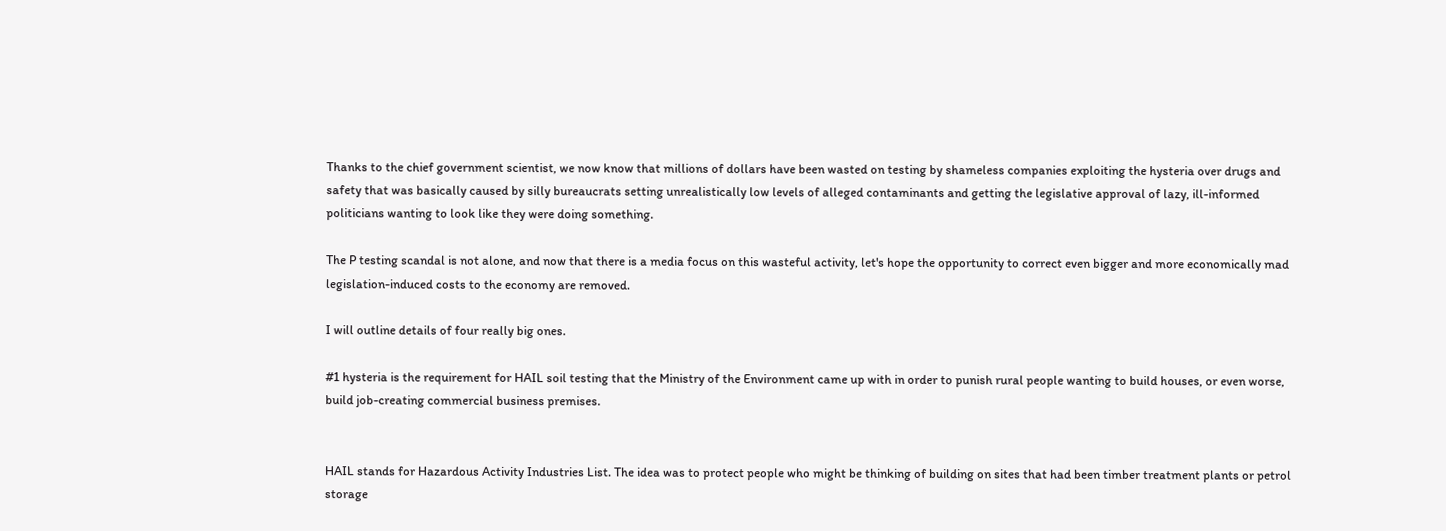Thanks to the chief government scientist, we now know that millions of dollars have been wasted on testing by shameless companies exploiting the hysteria over drugs and safety that was basically caused by silly bureaucrats setting unrealistically low levels of alleged contaminants and getting the legislative approval of lazy, ill-informed politicians wanting to look like they were doing something.

The P testing scandal is not alone, and now that there is a media focus on this wasteful activity, let's hope the opportunity to correct even bigger and more economically mad legislation-induced costs to the economy are removed.

I will outline details of four really big ones.

#1 hysteria is the requirement for HAIL soil testing that the Ministry of the Environment came up with in order to punish rural people wanting to build houses, or even worse, build job-creating commercial business premises.


HAIL stands for Hazardous Activity Industries List. The idea was to protect people who might be thinking of building on sites that had been timber treatment plants or petrol storage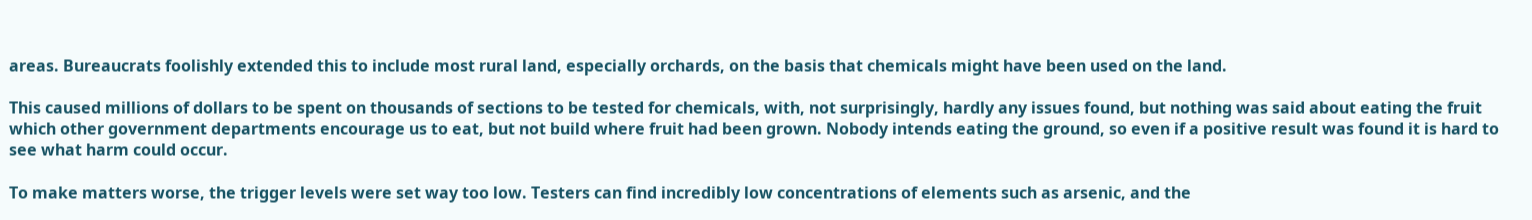areas. Bureaucrats foolishly extended this to include most rural land, especially orchards, on the basis that chemicals might have been used on the land.

This caused millions of dollars to be spent on thousands of sections to be tested for chemicals, with, not surprisingly, hardly any issues found, but nothing was said about eating the fruit which other government departments encourage us to eat, but not build where fruit had been grown. Nobody intends eating the ground, so even if a positive result was found it is hard to see what harm could occur.

To make matters worse, the trigger levels were set way too low. Testers can find incredibly low concentrations of elements such as arsenic, and the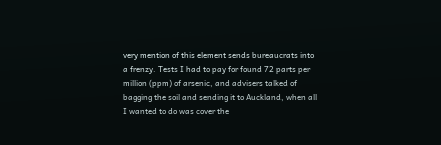very mention of this element sends bureaucrats into a frenzy. Tests I had to pay for found 72 parts per million (ppm) of arsenic, and advisers talked of bagging the soil and sending it to Auckland, when all I wanted to do was cover the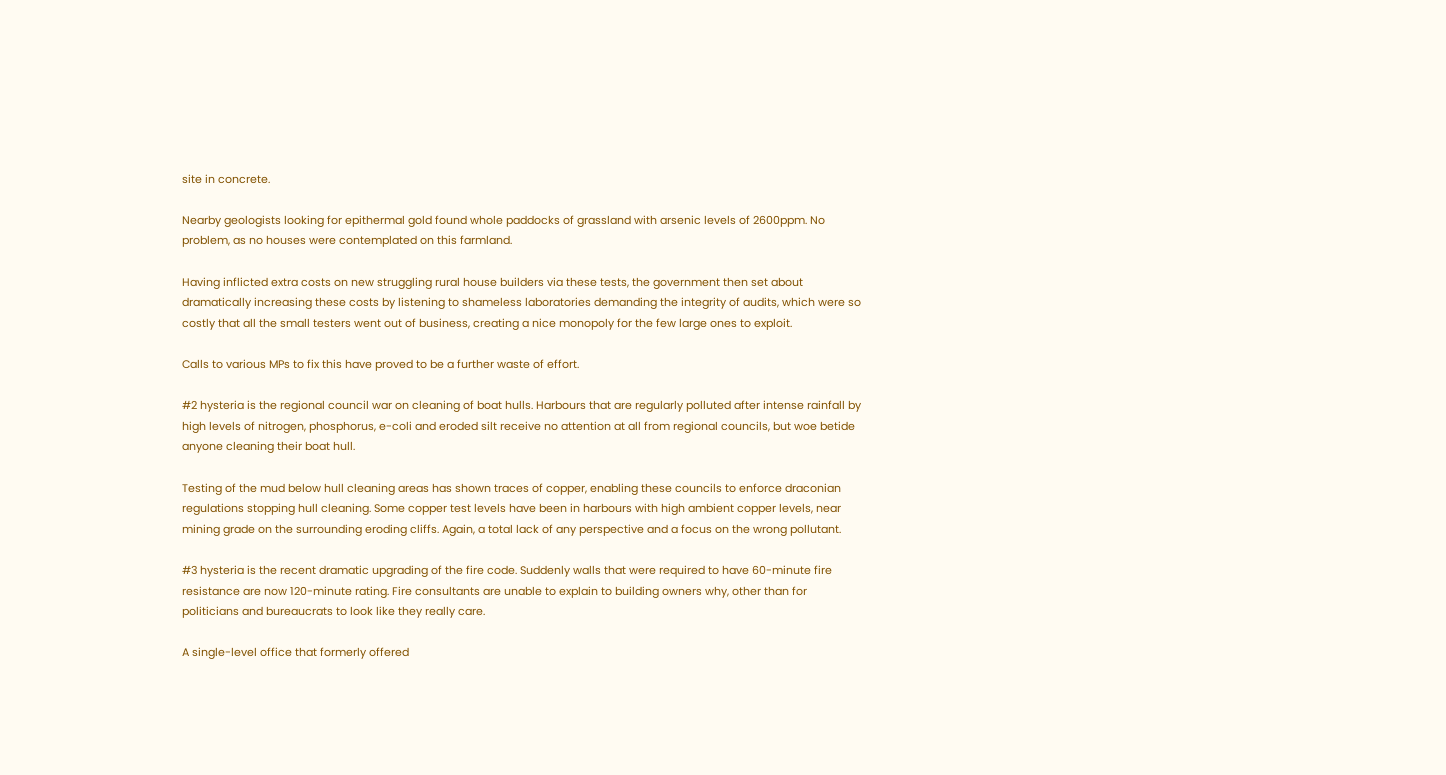site in concrete.

Nearby geologists looking for epithermal gold found whole paddocks of grassland with arsenic levels of 2600ppm. No problem, as no houses were contemplated on this farmland.

Having inflicted extra costs on new struggling rural house builders via these tests, the government then set about dramatically increasing these costs by listening to shameless laboratories demanding the integrity of audits, which were so costly that all the small testers went out of business, creating a nice monopoly for the few large ones to exploit.

Calls to various MPs to fix this have proved to be a further waste of effort.

#2 hysteria is the regional council war on cleaning of boat hulls. Harbours that are regularly polluted after intense rainfall by high levels of nitrogen, phosphorus, e-coli and eroded silt receive no attention at all from regional councils, but woe betide anyone cleaning their boat hull.

Testing of the mud below hull cleaning areas has shown traces of copper, enabling these councils to enforce draconian regulations stopping hull cleaning. Some copper test levels have been in harbours with high ambient copper levels, near mining grade on the surrounding eroding cliffs. Again, a total lack of any perspective and a focus on the wrong pollutant.

#3 hysteria is the recent dramatic upgrading of the fire code. Suddenly walls that were required to have 60-minute fire resistance are now 120-minute rating. Fire consultants are unable to explain to building owners why, other than for politicians and bureaucrats to look like they really care.

A single-level office that formerly offered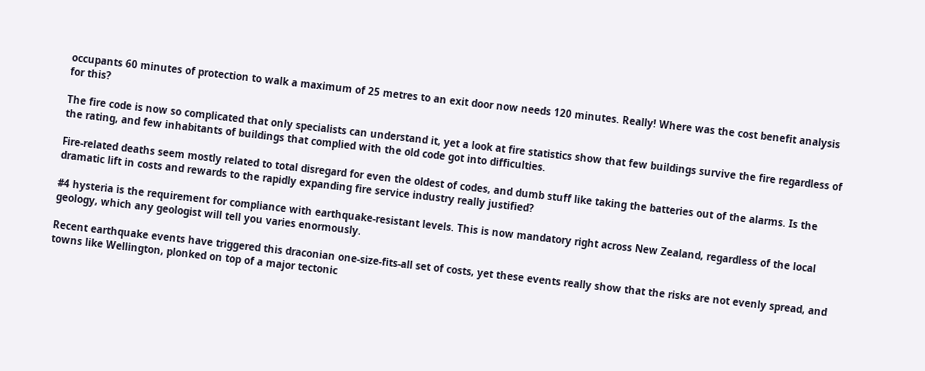occupants 60 minutes of protection to walk a maximum of 25 metres to an exit door now needs 120 minutes. Really! Where was the cost benefit analysis for this?

The fire code is now so complicated that only specialists can understand it, yet a look at fire statistics show that few buildings survive the fire regardless of the rating, and few inhabitants of buildings that complied with the old code got into difficulties.

Fire-related deaths seem mostly related to total disregard for even the oldest of codes, and dumb stuff like taking the batteries out of the alarms. Is the dramatic lift in costs and rewards to the rapidly expanding fire service industry really justified?

#4 hysteria is the requirement for compliance with earthquake-resistant levels. This is now mandatory right across New Zealand, regardless of the local geology, which any geologist will tell you varies enormously.

Recent earthquake events have triggered this draconian one-size-fits-all set of costs, yet these events really show that the risks are not evenly spread, and towns like Wellington, plonked on top of a major tectonic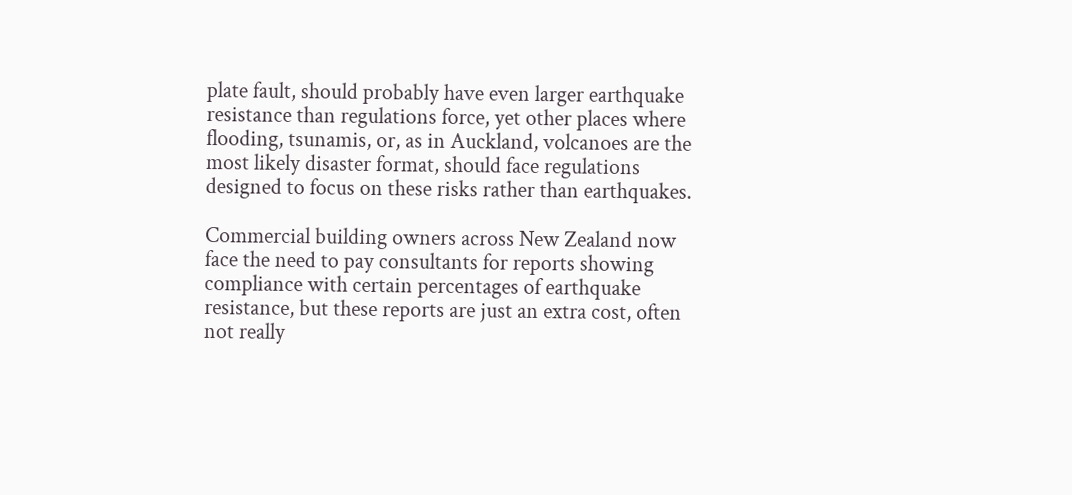plate fault, should probably have even larger earthquake resistance than regulations force, yet other places where flooding, tsunamis, or, as in Auckland, volcanoes are the most likely disaster format, should face regulations designed to focus on these risks rather than earthquakes.

Commercial building owners across New Zealand now face the need to pay consultants for reports showing compliance with certain percentages of earthquake resistance, but these reports are just an extra cost, often not really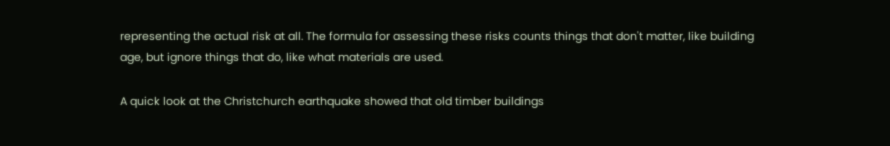representing the actual risk at all. The formula for assessing these risks counts things that don't matter, like building age, but ignore things that do, like what materials are used.

A quick look at the Christchurch earthquake showed that old timber buildings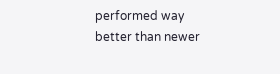performed way better than newer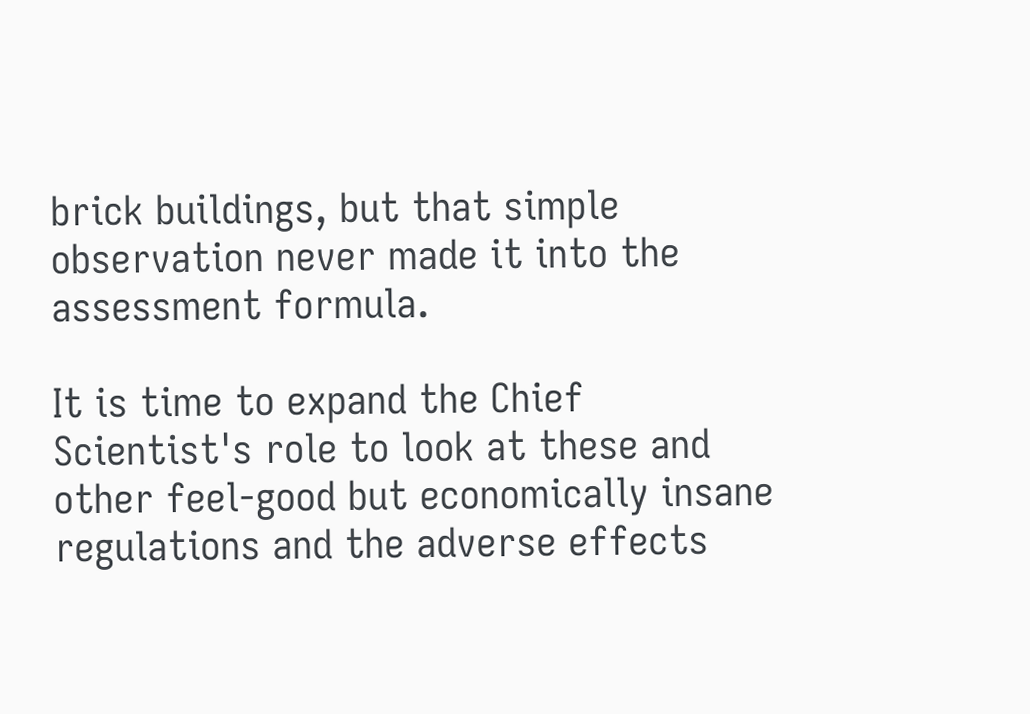brick buildings, but that simple observation never made it into the assessment formula.

It is time to expand the Chief Scientist's role to look at these and other feel-good but economically insane regulations and the adverse effects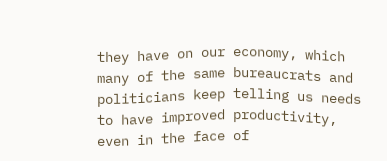they have on our economy, which many of the same bureaucrats and politicians keep telling us needs to have improved productivity, even in the face of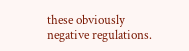these obviously negative regulations.